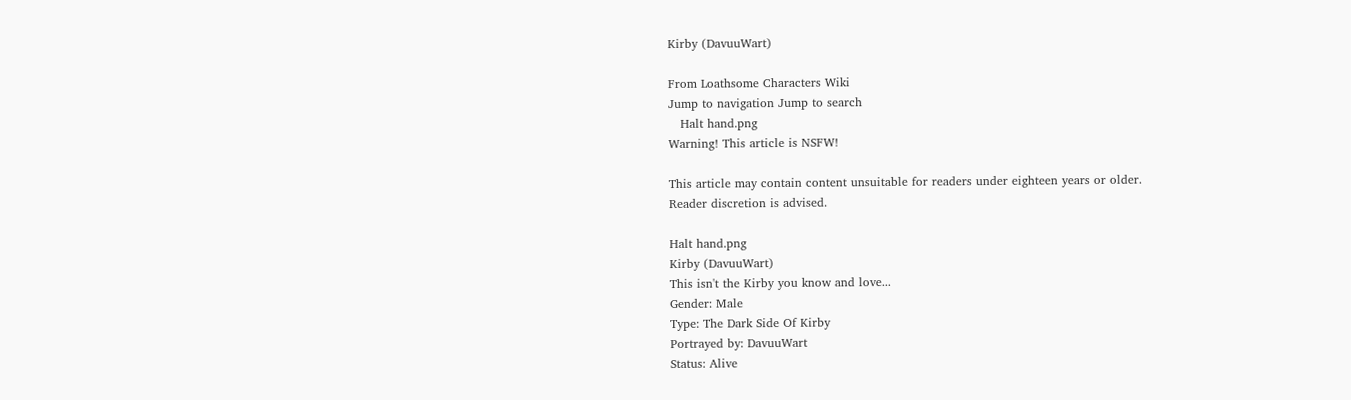Kirby (DavuuWart)

From Loathsome Characters Wiki
Jump to navigation Jump to search
   Halt hand.png
Warning! This article is NSFW!

This article may contain content unsuitable for readers under eighteen years or older.
Reader discretion is advised.

Halt hand.png
Kirby (DavuuWart)
This isn't the Kirby you know and love...
Gender: Male
Type: The Dark Side Of Kirby
Portrayed by: DavuuWart
Status: Alive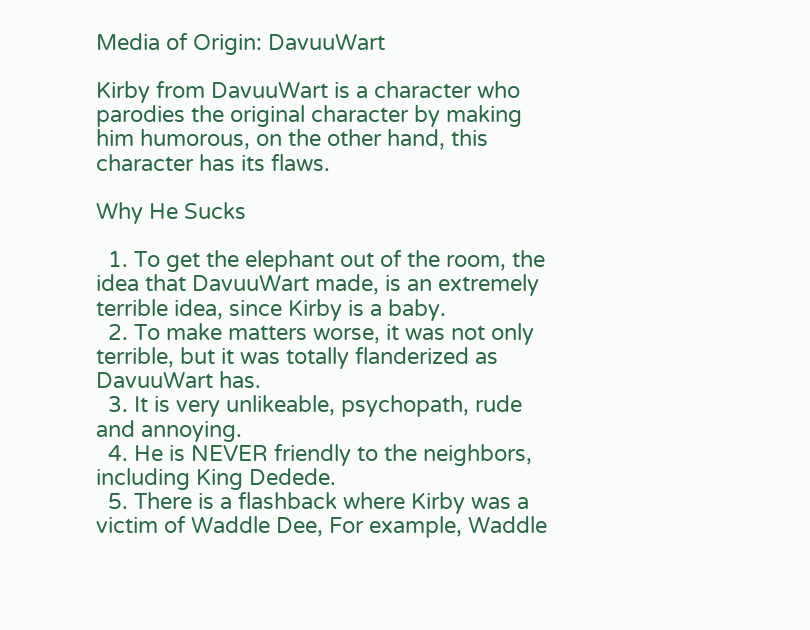Media of Origin: DavuuWart

Kirby from DavuuWart is a character who parodies the original character by making him humorous, on the other hand, this character has its flaws.

Why He Sucks

  1. To get the elephant out of the room, the idea that DavuuWart made, is an extremely terrible idea, since Kirby is a baby.
  2. To make matters worse, it was not only terrible, but it was totally flanderized as DavuuWart has.
  3. It is very unlikeable, psychopath, rude and annoying.
  4. He is NEVER friendly to the neighbors, including King Dedede.
  5. There is a flashback where Kirby was a victim of Waddle Dee, For example, Waddle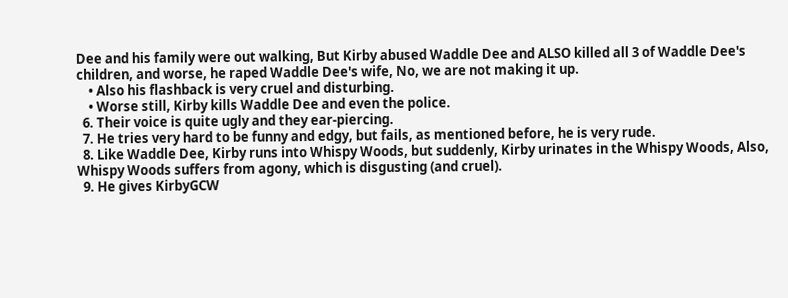Dee and his family were out walking, But Kirby abused Waddle Dee and ALSO killed all 3 of Waddle Dee's children, and worse, he raped Waddle Dee's wife, No, we are not making it up.
    • Also his flashback is very cruel and disturbing.
    • Worse still, Kirby kills Waddle Dee and even the police.
  6. Their voice is quite ugly and they ear-piercing.
  7. He tries very hard to be funny and edgy, but fails, as mentioned before, he is very rude.
  8. Like Waddle Dee, Kirby runs into Whispy Woods, but suddenly, Kirby urinates in the Whispy Woods, Also, Whispy Woods suffers from agony, which is disgusting (and cruel).
  9. He gives KirbyGCW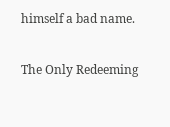himself a bad name.

The Only Redeeming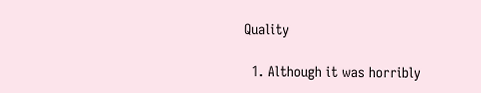Quality

  1. Although it was horribly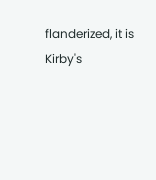flanderized, it is Kirby's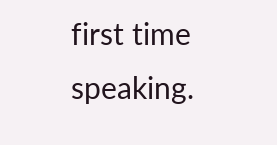first time speaking.